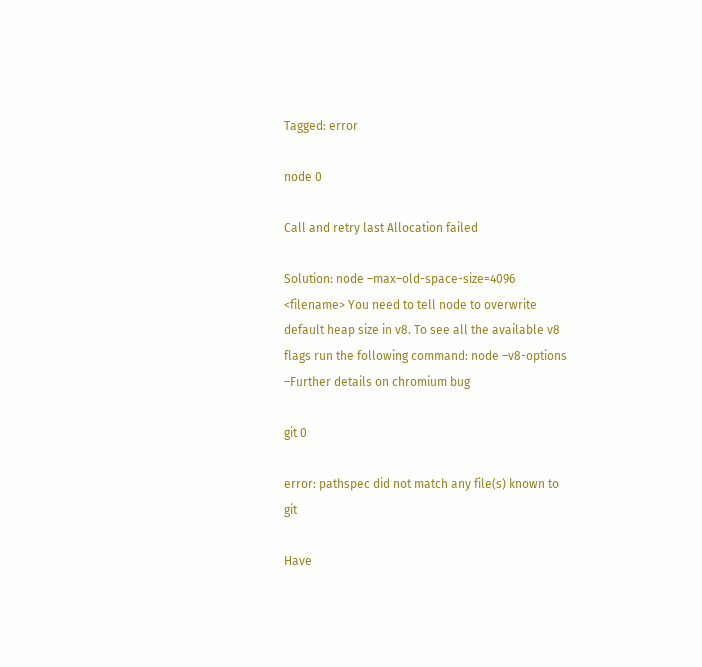Tagged: error

node 0

Call and retry last Allocation failed

Solution: node –max–old-space-size=4096 <filename> You need to tell node to overwrite default heap size in v8. To see all the available v8 flags run the following command: node –v8-options –Further details on chromium bug

git 0

error: pathspec did not match any file(s) known to git

Have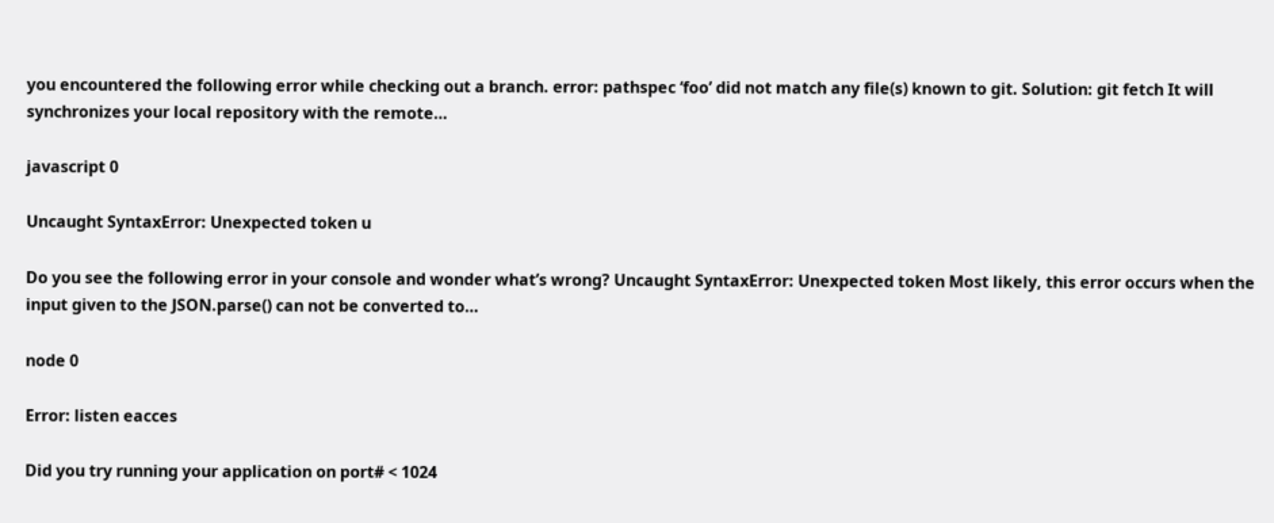you encountered the following error while checking out a branch. error: pathspec ‘foo’ did not match any file(s) known to git. Solution: git fetch It will synchronizes your local repository with the remote…

javascript 0

Uncaught SyntaxError: Unexpected token u

Do you see the following error in your console and wonder what’s wrong? Uncaught SyntaxError: Unexpected token Most likely, this error occurs when the input given to the JSON.parse() can not be converted to…

node 0

Error: listen eacces

Did you try running your application on port# < 1024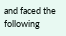and faced the following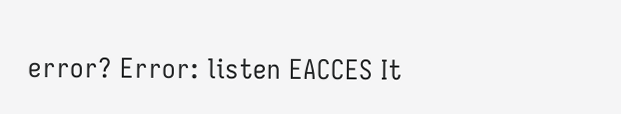error? Error: listen EACCES It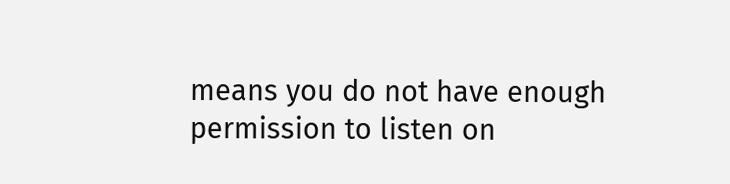means you do not have enough permission to listen on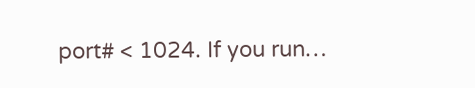port# < 1024. If you run…